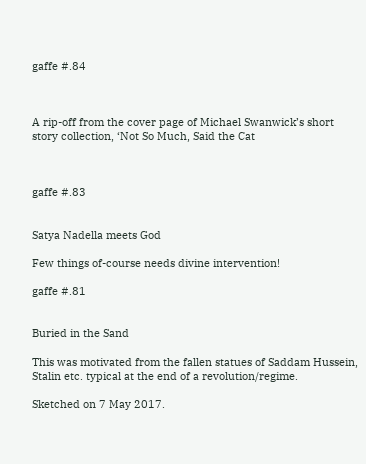gaffe #.84



A rip-off from the cover page of Michael Swanwick’s short story collection, ‘Not So Much, Said the Cat



gaffe #.83


Satya Nadella meets God

Few things of-course needs divine intervention!

gaffe #.81


Buried in the Sand

This was motivated from the fallen statues of Saddam Hussein, Stalin etc. typical at the end of a revolution/regime.

Sketched on 7 May 2017.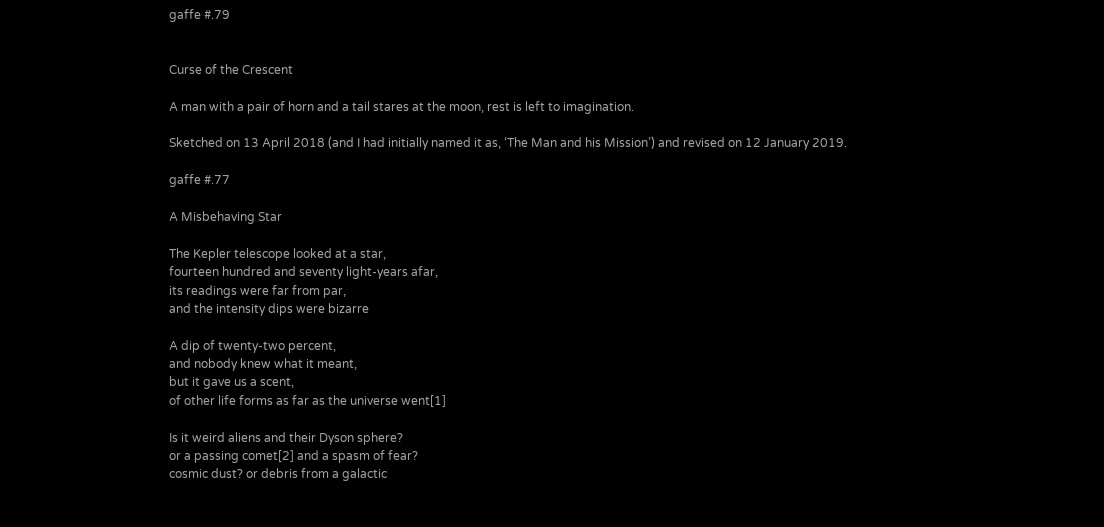gaffe #.79


Curse of the Crescent

A man with a pair of horn and a tail stares at the moon, rest is left to imagination.

Sketched on 13 April 2018 (and I had initially named it as, ‘The Man and his Mission’) and revised on 12 January 2019.

gaffe #.77

A Misbehaving Star

The Kepler telescope looked at a star,
fourteen hundred and seventy light-years afar,
its readings were far from par,
and the intensity dips were bizarre

A dip of twenty-two percent,
and nobody knew what it meant,
but it gave us a scent,
of other life forms as far as the universe went[1]

Is it weird aliens and their Dyson sphere?
or a passing comet[2] and a spasm of fear?
cosmic dust? or debris from a galactic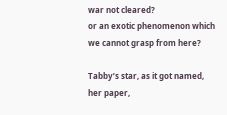war not cleared?
or an exotic phenomenon which we cannot grasp from here?

Tabby’s star, as it got named,
her paper,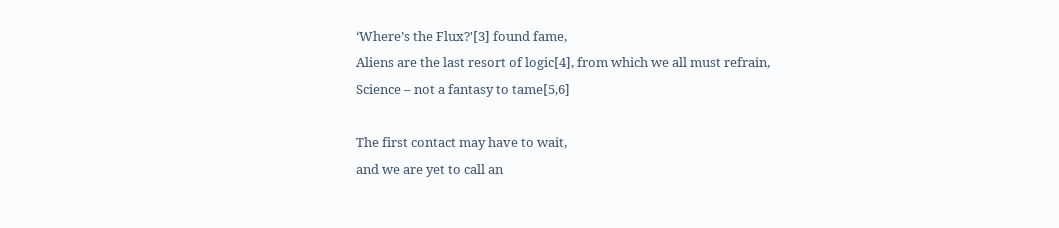‘Where’s the Flux?'[3] found fame,
Aliens are the last resort of logic[4], from which we all must refrain,
Science – not a fantasy to tame[5,6]

The first contact may have to wait,
and we are yet to call an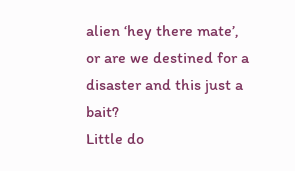alien ‘hey there mate’,
or are we destined for a disaster and this just a bait?
Little do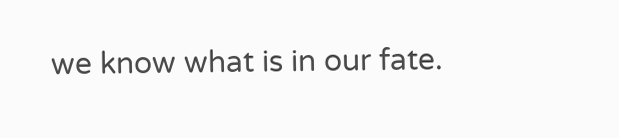we know what is in our fate.